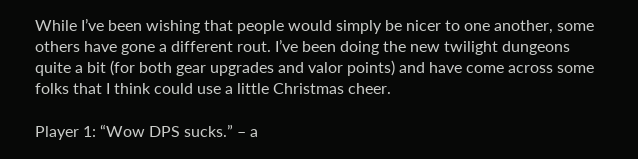While I’ve been wishing that people would simply be nicer to one another, some others have gone a different rout. I’ve been doing the new twilight dungeons quite a bit (for both gear upgrades and valor points) and have come across some folks that I think could use a little Christmas cheer.

Player 1: “Wow DPS sucks.” – a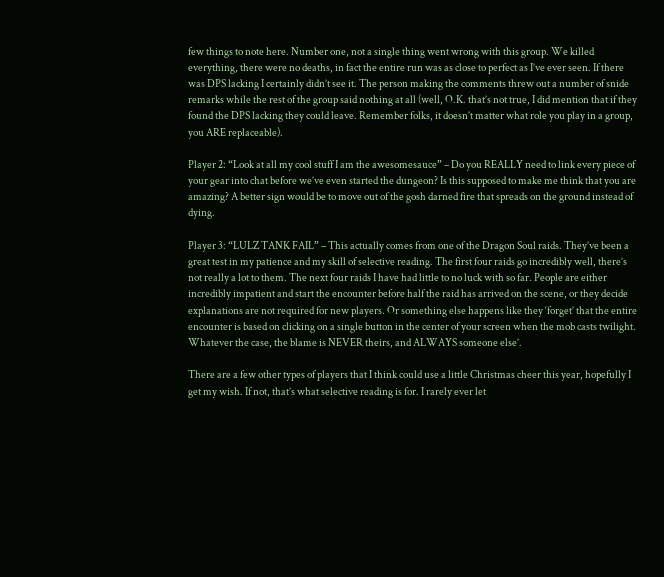few things to note here. Number one, not a single thing went wrong with this group. We killed everything, there were no deaths, in fact the entire run was as close to perfect as I’ve ever seen. If there was DPS lacking I certainly didn’t see it. The person making the comments threw out a number of snide remarks while the rest of the group said nothing at all (well, O.K. that’s not true, I did mention that if they found the DPS lacking they could leave. Remember folks, it doesn’t matter what role you play in a group, you ARE replaceable).

Player 2: “Look at all my cool stuff I am the awesomesauce” – Do you REALLY need to link every piece of your gear into chat before we’ve even started the dungeon? Is this supposed to make me think that you are amazing? A better sign would be to move out of the gosh darned fire that spreads on the ground instead of dying.

Player 3: “LULZ TANK FAIL” – This actually comes from one of the Dragon Soul raids. They’ve been a great test in my patience and my skill of selective reading. The first four raids go incredibly well, there’s not really a lot to them. The next four raids I have had little to no luck with so far. People are either incredibly impatient and start the encounter before half the raid has arrived on the scene, or they decide explanations are not required for new players. Or something else happens like they ‘forget’ that the entire encounter is based on clicking on a single button in the center of your screen when the mob casts twilight. Whatever the case, the blame is NEVER theirs, and ALWAYS someone else’.

There are a few other types of players that I think could use a little Christmas cheer this year, hopefully I get my wish. If not, that’s what selective reading is for. I rarely ever let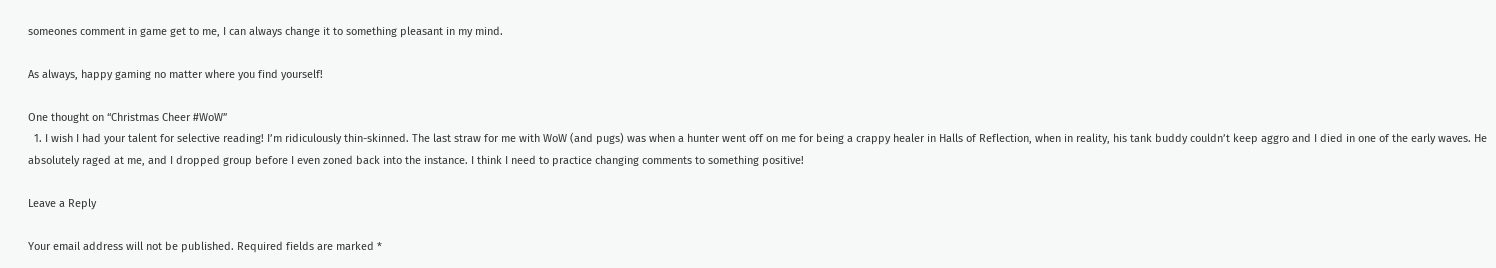someones comment in game get to me, I can always change it to something pleasant in my mind.

As always, happy gaming no matter where you find yourself!

One thought on “Christmas Cheer #WoW”
  1. I wish I had your talent for selective reading! I’m ridiculously thin-skinned. The last straw for me with WoW (and pugs) was when a hunter went off on me for being a crappy healer in Halls of Reflection, when in reality, his tank buddy couldn’t keep aggro and I died in one of the early waves. He absolutely raged at me, and I dropped group before I even zoned back into the instance. I think I need to practice changing comments to something positive!

Leave a Reply

Your email address will not be published. Required fields are marked *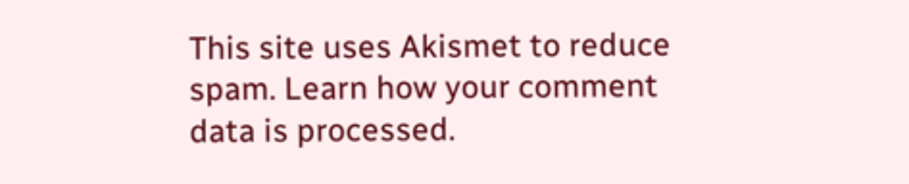This site uses Akismet to reduce spam. Learn how your comment data is processed.